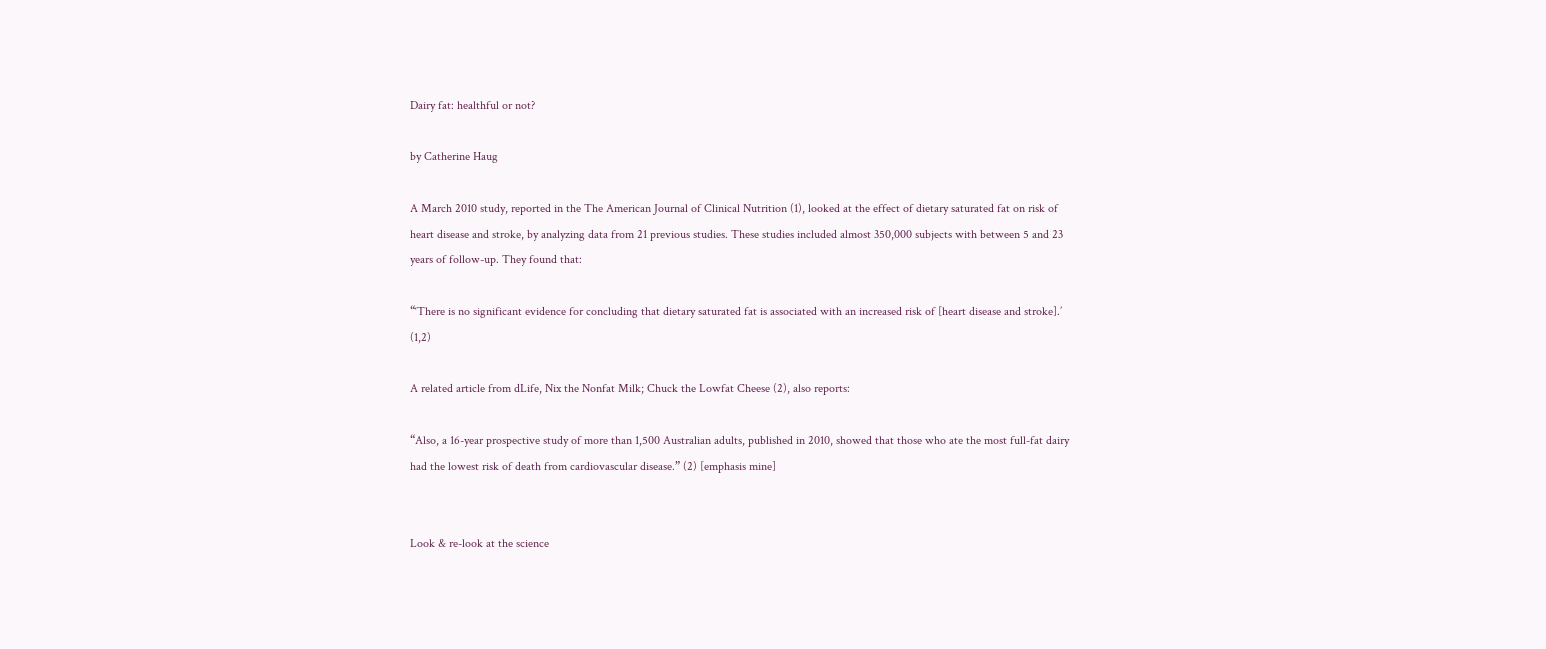Dairy fat: healthful or not?

by Catherine Haug

A March 2010 study, reported in the The American Journal of Clinical Nutrition (1), looked at the effect of dietary saturated fat on risk of heart disease and stroke, by analyzing data from 21 previous studies. These studies included almost 350,000 subjects with between 5 and 23 years of follow-up. They found that:

“‘There is no significant evidence for concluding that dietary saturated fat is associated with an increased risk of [heart disease and stroke].’ (1,2)

A related article from dLife, Nix the Nonfat Milk; Chuck the Lowfat Cheese (2), also reports:

“Also, a 16-year prospective study of more than 1,500 Australian adults, published in 2010, showed that those who ate the most full-fat dairy had the lowest risk of death from cardiovascular disease.” (2) [emphasis mine]


Look & re-look at the science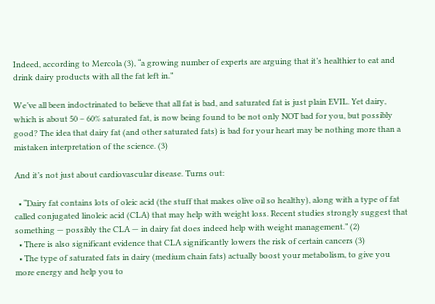Indeed, according to Mercola (3), “a growing number of experts are arguing that it’s healthier to eat and drink dairy products with all the fat left in.”

We’ve all been indoctrinated to believe that all fat is bad, and saturated fat is just plain EVIL. Yet dairy, which is about 50 – 60% saturated fat, is now being found to be not only NOT bad for you, but possibly good? The idea that dairy fat (and other saturated fats) is bad for your heart may be nothing more than a mistaken interpretation of the science. (3)

And it’s not just about cardiovascular disease. Turns out:

  • “Dairy fat contains lots of oleic acid (the stuff that makes olive oil so healthy), along with a type of fat called conjugated linoleic acid (CLA) that may help with weight loss. Recent studies strongly suggest that something — possibly the CLA — in dairy fat does indeed help with weight management.” (2)
  • There is also significant evidence that CLA significantly lowers the risk of certain cancers (3)
  • The type of saturated fats in dairy (medium chain fats) actually boost your metabolism, to give you more energy and help you to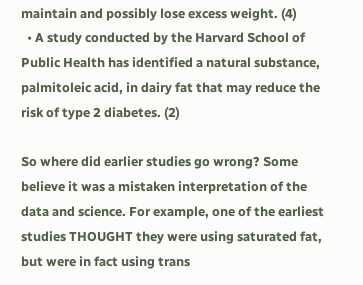maintain and possibly lose excess weight. (4)
  • A study conducted by the Harvard School of Public Health has identified a natural substance, palmitoleic acid, in dairy fat that may reduce the risk of type 2 diabetes. (2)

So where did earlier studies go wrong? Some believe it was a mistaken interpretation of the data and science. For example, one of the earliest studies THOUGHT they were using saturated fat, but were in fact using trans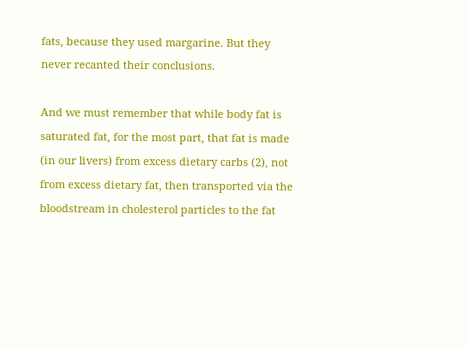fats, because they used margarine. But they never recanted their conclusions.

And we must remember that while body fat is saturated fat, for the most part, that fat is made (in our livers) from excess dietary carbs (2), not from excess dietary fat, then transported via the bloodstream in cholesterol particles to the fat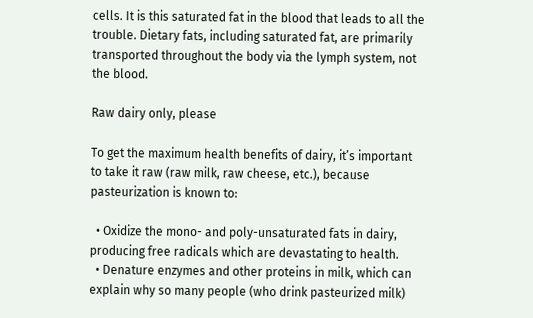cells. It is this saturated fat in the blood that leads to all the trouble. Dietary fats, including saturated fat, are primarily transported throughout the body via the lymph system, not the blood.

Raw dairy only, please

To get the maximum health benefits of dairy, it’s important to take it raw (raw milk, raw cheese, etc.), because pasteurization is known to:

  • Oxidize the mono- and poly-unsaturated fats in dairy, producing free radicals which are devastating to health.
  • Denature enzymes and other proteins in milk, which can explain why so many people (who drink pasteurized milk)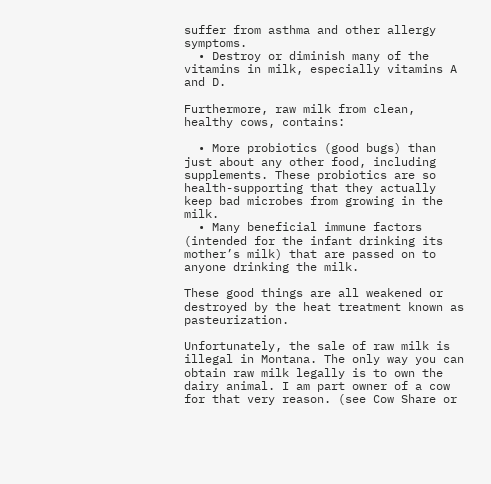suffer from asthma and other allergy symptoms.
  • Destroy or diminish many of the vitamins in milk, especially vitamins A and D.

Furthermore, raw milk from clean, healthy cows, contains:

  • More probiotics (good bugs) than just about any other food, including supplements. These probiotics are so health-supporting that they actually keep bad microbes from growing in the milk.
  • Many beneficial immune factors (intended for the infant drinking its mother’s milk) that are passed on to anyone drinking the milk.

These good things are all weakened or destroyed by the heat treatment known as pasteurization.

Unfortunately, the sale of raw milk is illegal in Montana. The only way you can obtain raw milk legally is to own the dairy animal. I am part owner of a cow for that very reason. (see Cow Share or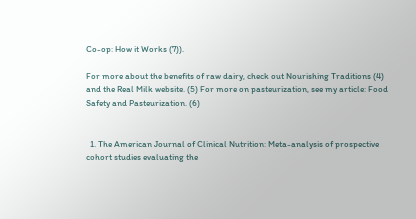Co-op: How it Works (7)).

For more about the benefits of raw dairy, check out Nourishing Traditions (4) and the Real Milk website. (5) For more on pasteurization, see my article: Food Safety and Pasteurization. (6)


  1. The American Journal of Clinical Nutrition: Meta-analysis of prospective cohort studies evaluating the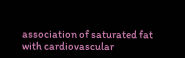association of saturated fat with cardiovascular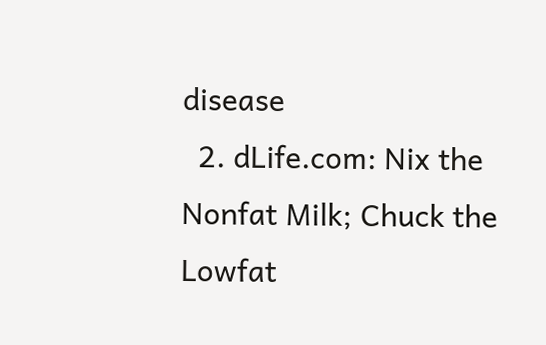disease
  2. dLife.com: Nix the Nonfat Milk; Chuck the Lowfat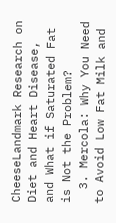CheeseLandmark Research on Diet and Heart Disease, and What if Saturated Fat is Not the Problem?
  3. Mercola: Why You Need to Avoid Low Fat Milk and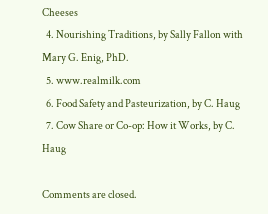Cheeses
  4. Nourishing Traditions, by Sally Fallon with Mary G. Enig, PhD.
  5. www.realmilk.com
  6. Food Safety and Pasteurization, by C. Haug
  7. Cow Share or Co-op: How it Works, by C. Haug

Comments are closed.